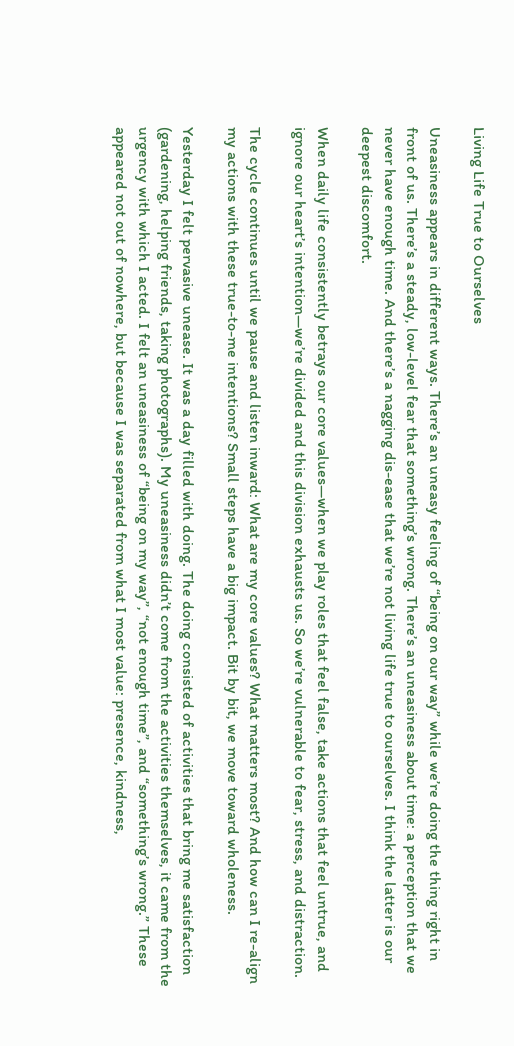Living Life True to Ourselves

Uneasiness appears in different ways. There’s an uneasy feeling of “being on our way” while we’re doing the thing right in front of us. There’s a steady, low-level fear that something’s wrong. There’s an uneasiness about time: a perception that we never have enough time. And there’s a nagging dis-ease that we’re not living life true to ourselves. I think the latter is our deepest discomfort.

When daily life consistently betrays our core values—when we play roles that feel false, take actions that feel untrue, and ignore our heart’s intention—we’re divided and this division exhausts us. So we’re vulnerable to fear, stress, and distraction.

The cycle continues until we pause and listen inward: What are my core values? What matters most? And how can I re-align my actions with these true-to-me intentions? Small steps have a big impact. Bit by bit, we move toward wholeness.

Yesterday I felt pervasive unease. It was a day filled with doing. The doing consisted of activities that bring me satisfaction (gardening, helping friends, taking photographs). My uneasiness didn’t come from the activities themselves, it came from the urgency with which I acted. I felt an uneasiness of “being on my way”, “not enough time”, and “something’s wrong.” These appeared not out of nowhere, but because I was separated from what I most value: presence, kindness,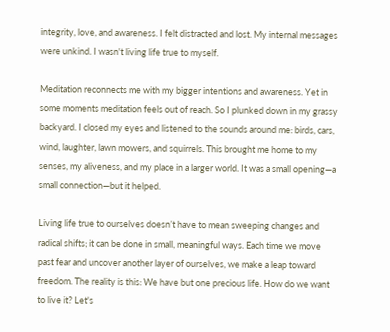integrity, love, and awareness. I felt distracted and lost. My internal messages were unkind. I wasn't living life true to myself.

Meditation reconnects me with my bigger intentions and awareness. Yet in some moments meditation feels out of reach. So I plunked down in my grassy backyard. I closed my eyes and listened to the sounds around me: birds, cars, wind, laughter, lawn mowers, and squirrels. This brought me home to my senses, my aliveness, and my place in a larger world. It was a small opening—a small connection—but it helped.

Living life true to ourselves doesn’t have to mean sweeping changes and radical shifts; it can be done in small, meaningful ways. Each time we move past fear and uncover another layer of ourselves, we make a leap toward freedom. The reality is this: We have but one precious life. How do we want to live it? Let's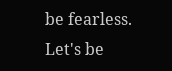be fearless. Let's be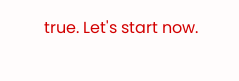true. Let's start now.